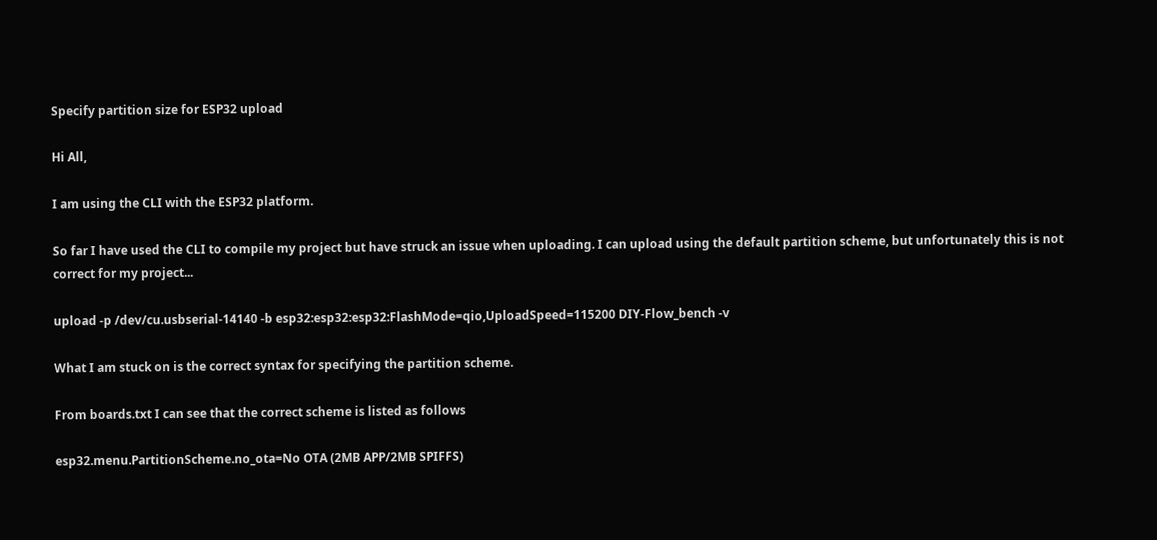Specify partition size for ESP32 upload

Hi All,

I am using the CLI with the ESP32 platform.

So far I have used the CLI to compile my project but have struck an issue when uploading. I can upload using the default partition scheme, but unfortunately this is not correct for my project...

upload -p /dev/cu.usbserial-14140 -b esp32:esp32:esp32:FlashMode=qio,UploadSpeed=115200 DIY-Flow_bench -v

What I am stuck on is the correct syntax for specifying the partition scheme.

From boards.txt I can see that the correct scheme is listed as follows

esp32.menu.PartitionScheme.no_ota=No OTA (2MB APP/2MB SPIFFS)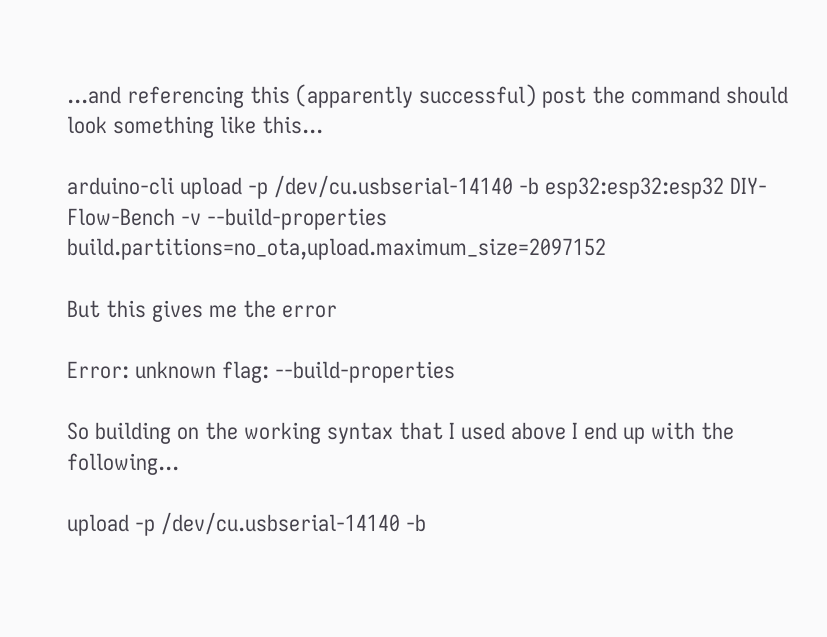...and referencing this (apparently successful) post the command should look something like this...

arduino-cli upload -p /dev/cu.usbserial-14140 -b esp32:esp32:esp32 DIY-Flow-Bench -v --build-properties build.partitions=no_ota,upload.maximum_size=2097152

But this gives me the error

Error: unknown flag: --build-properties

So building on the working syntax that I used above I end up with the following...

upload -p /dev/cu.usbserial-14140 -b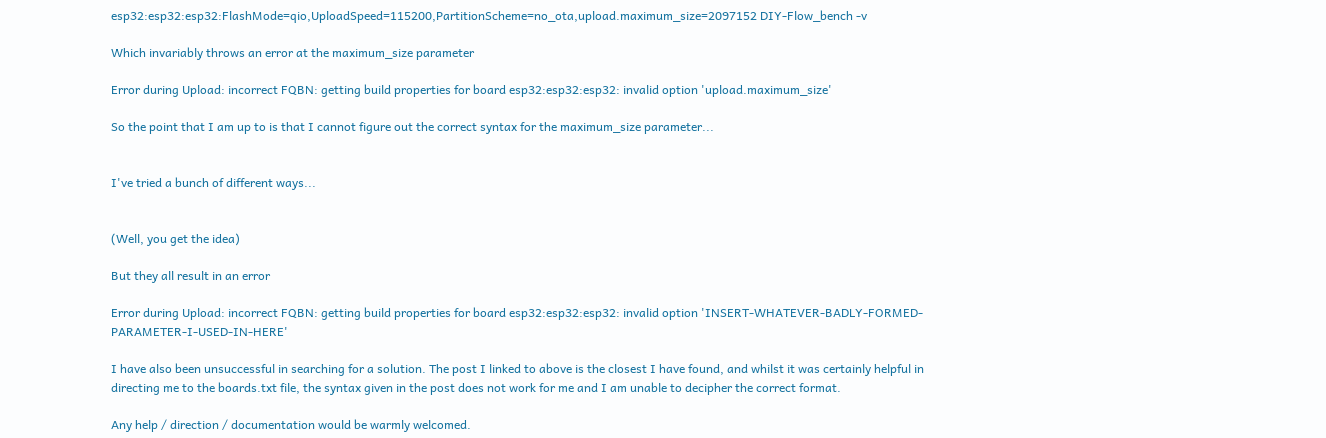esp32:esp32:esp32:FlashMode=qio,UploadSpeed=115200,PartitionScheme=no_ota,upload.maximum_size=2097152 DIY-Flow_bench -v

Which invariably throws an error at the maximum_size parameter

Error during Upload: incorrect FQBN: getting build properties for board esp32:esp32:esp32: invalid option 'upload.maximum_size'

So the point that I am up to is that I cannot figure out the correct syntax for the maximum_size parameter...


I've tried a bunch of different ways...


(Well, you get the idea)

But they all result in an error

Error during Upload: incorrect FQBN: getting build properties for board esp32:esp32:esp32: invalid option 'INSERT-WHATEVER-BADLY-FORMED-PARAMETER-I-USED-IN-HERE'

I have also been unsuccessful in searching for a solution. The post I linked to above is the closest I have found, and whilst it was certainly helpful in directing me to the boards.txt file, the syntax given in the post does not work for me and I am unable to decipher the correct format.

Any help / direction / documentation would be warmly welcomed.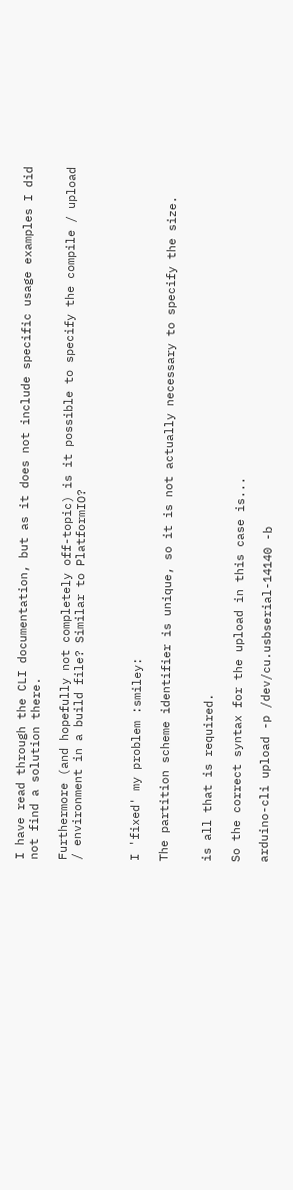I have read through the CLI documentation, but as it does not include specific usage examples I did not find a solution there.

Furthermore (and hopefully not completely off-topic) is it possible to specify the compile / upload / environment in a build file? Similar to PlatformIO?



I 'fixed' my problem :smiley:

The partition scheme identifier is unique, so it is not actually necessary to specify the size.


is all that is required.

So the correct syntax for the upload in this case is...

arduino-cli upload -p /dev/cu.usbserial-14140 -b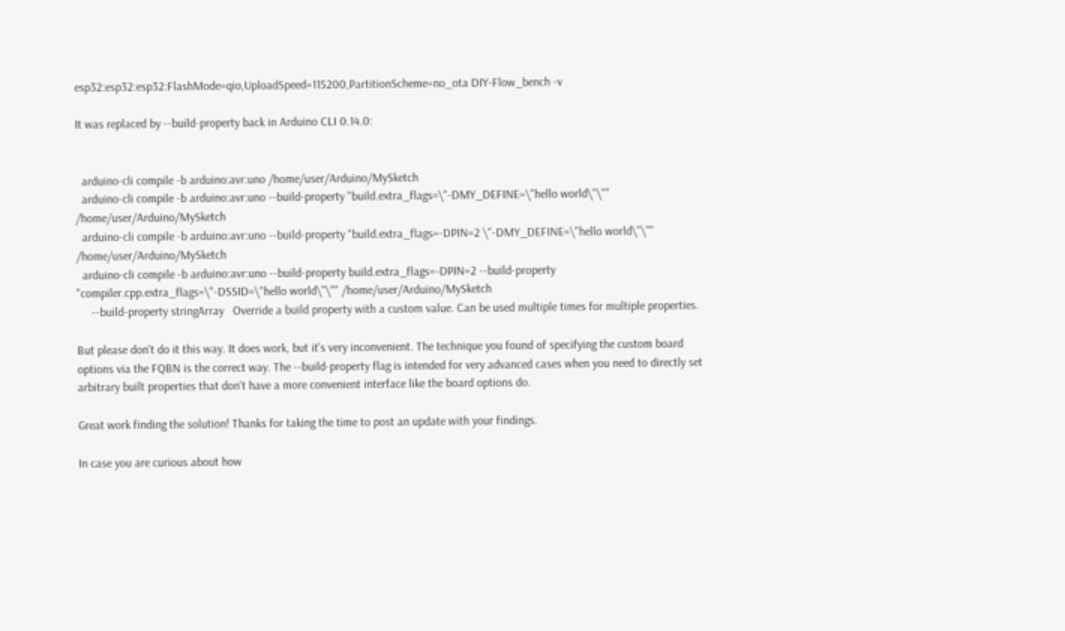esp32:esp32:esp32:FlashMode=qio,UploadSpeed=115200,PartitionScheme=no_ota DIY-Flow_bench -v

It was replaced by --build-property back in Arduino CLI 0.14.0:


  arduino-cli compile -b arduino:avr:uno /home/user/Arduino/MySketch
  arduino-cli compile -b arduino:avr:uno --build-property "build.extra_flags=\"-DMY_DEFINE=\"hello world\"\"" /home/user/Arduino/MySketch
  arduino-cli compile -b arduino:avr:uno --build-property "build.extra_flags=-DPIN=2 \"-DMY_DEFINE=\"hello world\"\"" /home/user/Arduino/MySketch
  arduino-cli compile -b arduino:avr:uno --build-property build.extra_flags=-DPIN=2 --build-property "compiler.cpp.extra_flags=\"-DSSID=\"hello world\"\"" /home/user/Arduino/MySketch
     --build-property stringArray   Override a build property with a custom value. Can be used multiple times for multiple properties.

But please don't do it this way. It does work, but it's very inconvenient. The technique you found of specifying the custom board options via the FQBN is the correct way. The --build-property flag is intended for very advanced cases when you need to directly set arbitrary built properties that don't have a more convenient interface like the board options do.

Great work finding the solution! Thanks for taking the time to post an update with your findings.

In case you are curious about how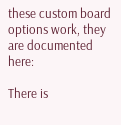these custom board options work, they are documented here:

There is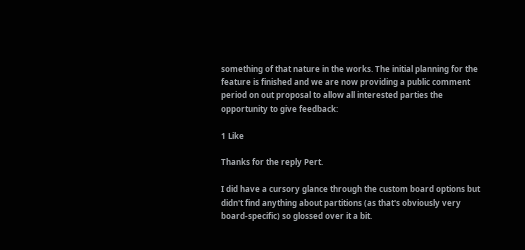something of that nature in the works. The initial planning for the feature is finished and we are now providing a public comment period on out proposal to allow all interested parties the opportunity to give feedback:

1 Like

Thanks for the reply Pert.

I did have a cursory glance through the custom board options but didn't find anything about partitions (as that's obviously very board-specific) so glossed over it a bit.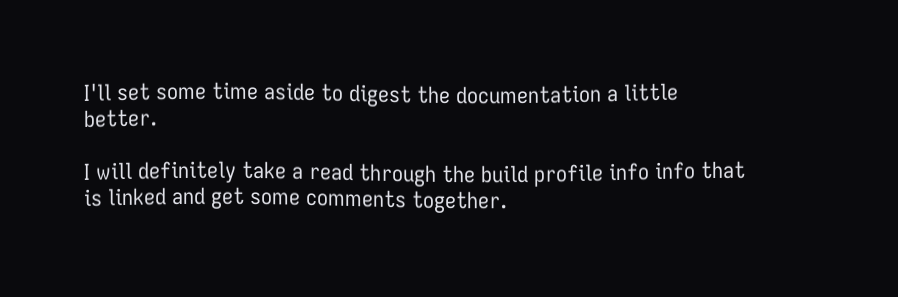I'll set some time aside to digest the documentation a little better.

I will definitely take a read through the build profile info info that is linked and get some comments together.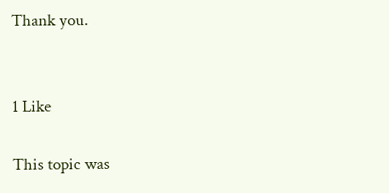Thank you.


1 Like

This topic was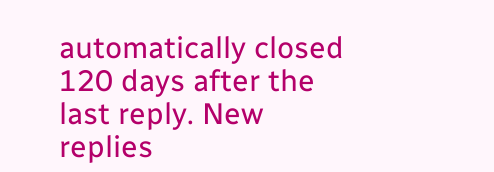automatically closed 120 days after the last reply. New replies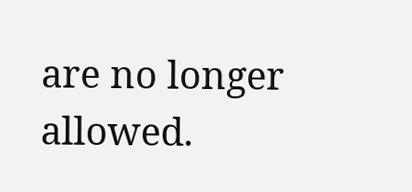are no longer allowed.